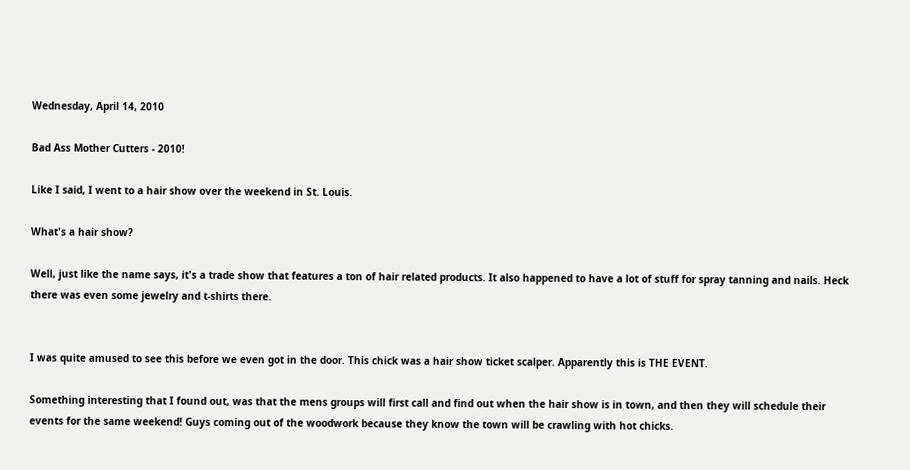Wednesday, April 14, 2010

Bad Ass Mother Cutters - 2010!

Like I said, I went to a hair show over the weekend in St. Louis.

What's a hair show?

Well, just like the name says, it's a trade show that features a ton of hair related products. It also happened to have a lot of stuff for spray tanning and nails. Heck there was even some jewelry and t-shirts there.


I was quite amused to see this before we even got in the door. This chick was a hair show ticket scalper. Apparently this is THE EVENT.

Something interesting that I found out, was that the mens groups will first call and find out when the hair show is in town, and then they will schedule their events for the same weekend! Guys coming out of the woodwork because they know the town will be crawling with hot chicks.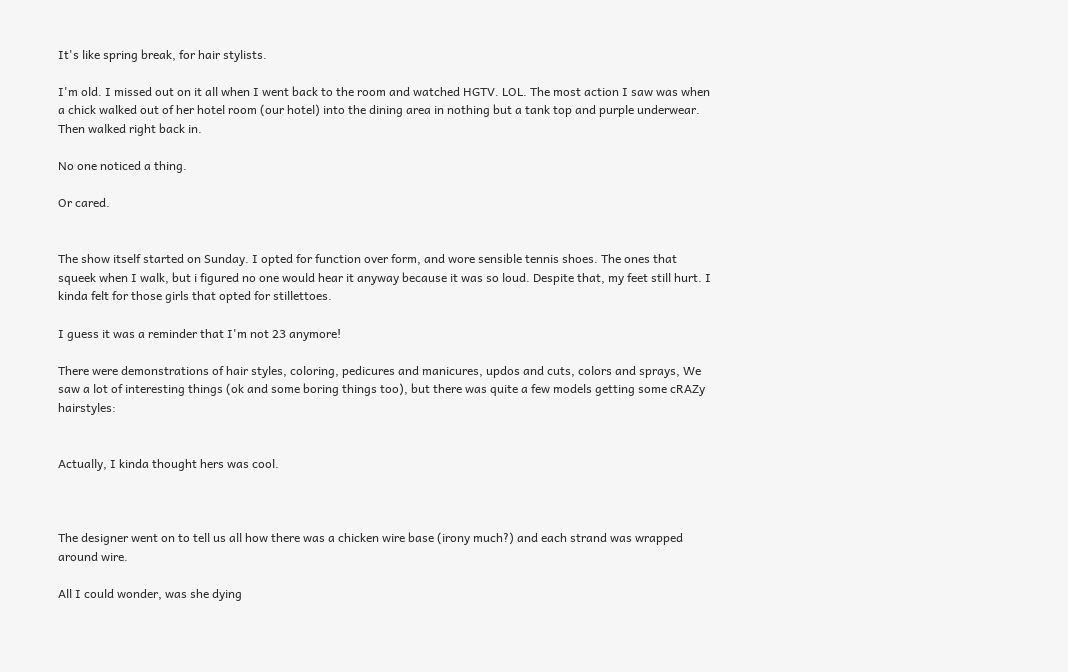It's like spring break, for hair stylists.

I'm old. I missed out on it all when I went back to the room and watched HGTV. LOL. The most action I saw was when a chick walked out of her hotel room (our hotel) into the dining area in nothing but a tank top and purple underwear. Then walked right back in.

No one noticed a thing.

Or cared.


The show itself started on Sunday. I opted for function over form, and wore sensible tennis shoes. The ones that squeek when I walk, but i figured no one would hear it anyway because it was so loud. Despite that, my feet still hurt. I kinda felt for those girls that opted for stillettoes.

I guess it was a reminder that I'm not 23 anymore!

There were demonstrations of hair styles, coloring, pedicures and manicures, updos and cuts, colors and sprays, We saw a lot of interesting things (ok and some boring things too), but there was quite a few models getting some cRAZy hairstyles:


Actually, I kinda thought hers was cool.



The designer went on to tell us all how there was a chicken wire base (irony much?) and each strand was wrapped around wire.

All I could wonder, was she dying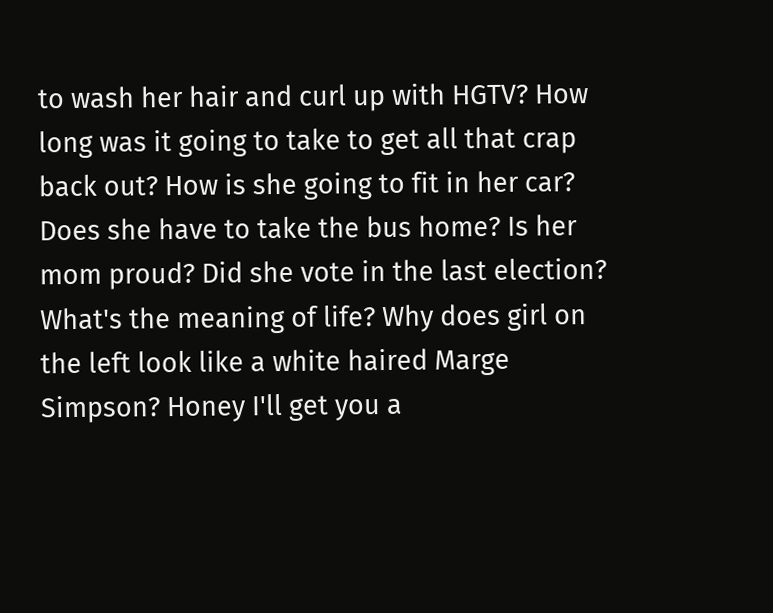to wash her hair and curl up with HGTV? How long was it going to take to get all that crap back out? How is she going to fit in her car? Does she have to take the bus home? Is her mom proud? Did she vote in the last election? What's the meaning of life? Why does girl on the left look like a white haired Marge Simpson? Honey I'll get you a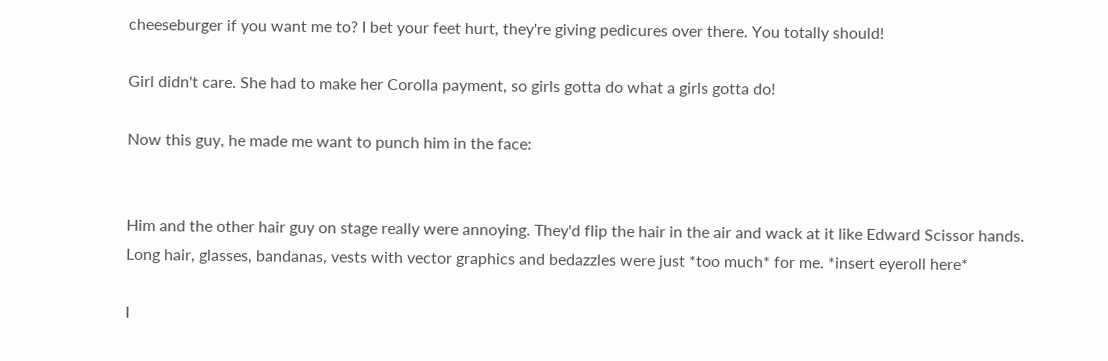cheeseburger if you want me to? I bet your feet hurt, they're giving pedicures over there. You totally should!

Girl didn't care. She had to make her Corolla payment, so girls gotta do what a girls gotta do!

Now this guy, he made me want to punch him in the face:


Him and the other hair guy on stage really were annoying. They'd flip the hair in the air and wack at it like Edward Scissor hands. Long hair, glasses, bandanas, vests with vector graphics and bedazzles were just *too much* for me. *insert eyeroll here*

I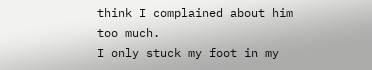think I complained about him too much.
I only stuck my foot in my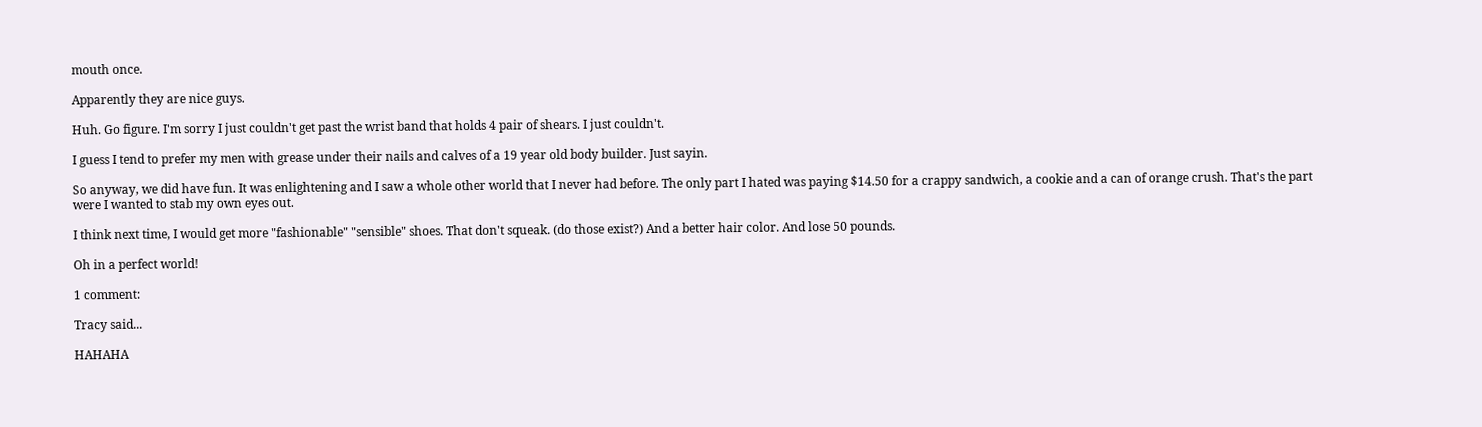mouth once.

Apparently they are nice guys.

Huh. Go figure. I'm sorry I just couldn't get past the wrist band that holds 4 pair of shears. I just couldn't.

I guess I tend to prefer my men with grease under their nails and calves of a 19 year old body builder. Just sayin.

So anyway, we did have fun. It was enlightening and I saw a whole other world that I never had before. The only part I hated was paying $14.50 for a crappy sandwich, a cookie and a can of orange crush. That's the part were I wanted to stab my own eyes out.

I think next time, I would get more "fashionable" "sensible" shoes. That don't squeak. (do those exist?) And a better hair color. And lose 50 pounds.

Oh in a perfect world!

1 comment:

Tracy said...

HAHAHA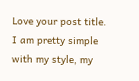Love your post title.
I am pretty simple with my style, my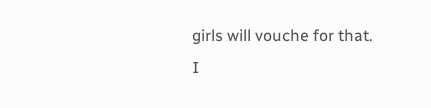girls will vouche for that.
I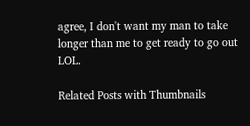agree, I don't want my man to take longer than me to get ready to go out LOL.

Related Posts with Thumbnails